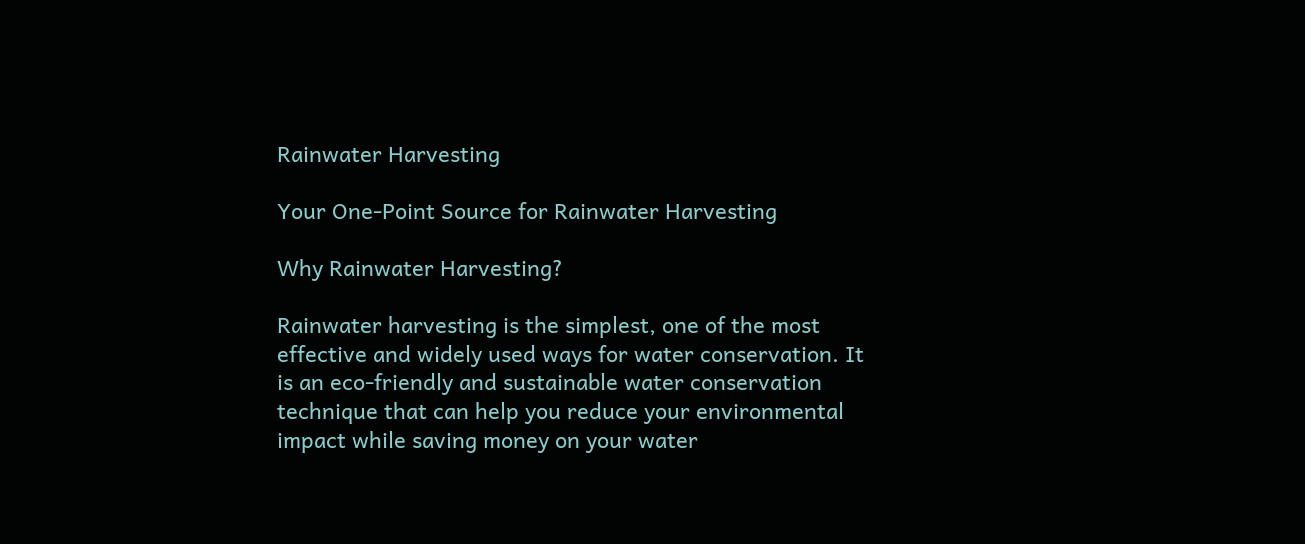Rainwater Harvesting

Your One-Point Source for Rainwater Harvesting

Why Rainwater Harvesting?

Rainwater harvesting is the simplest, one of the most effective and widely used ways for water conservation. It is an eco-friendly and sustainable water conservation technique that can help you reduce your environmental impact while saving money on your water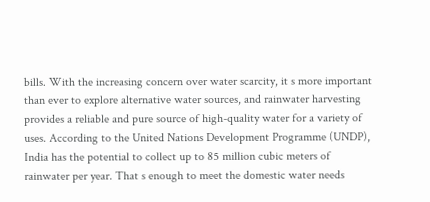bills. With the increasing concern over water scarcity, it s more important than ever to explore alternative water sources, and rainwater harvesting provides a reliable and pure source of high-quality water for a variety of uses. According to the United Nations Development Programme (UNDP), India has the potential to collect up to 85 million cubic meters of rainwater per year. That s enough to meet the domestic water needs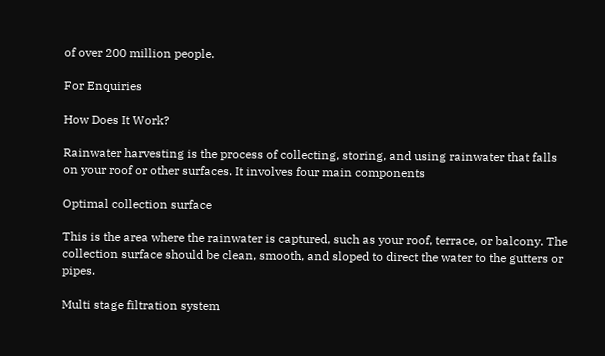of over 200 million people.

For Enquiries

How Does It Work?

Rainwater harvesting is the process of collecting, storing, and using rainwater that falls on your roof or other surfaces. It involves four main components

Optimal collection surface

This is the area where the rainwater is captured, such as your roof, terrace, or balcony. The collection surface should be clean, smooth, and sloped to direct the water to the gutters or pipes.

Multi stage filtration system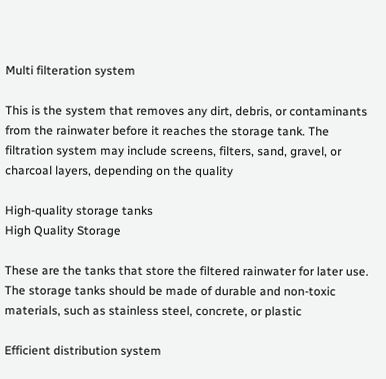Multi filteration system

This is the system that removes any dirt, debris, or contaminants from the rainwater before it reaches the storage tank. The filtration system may include screens, filters, sand, gravel, or charcoal layers, depending on the quality

High-quality storage tanks
High Quality Storage

These are the tanks that store the filtered rainwater for later use. The storage tanks should be made of durable and non-toxic materials, such as stainless steel, concrete, or plastic

Efficient distribution system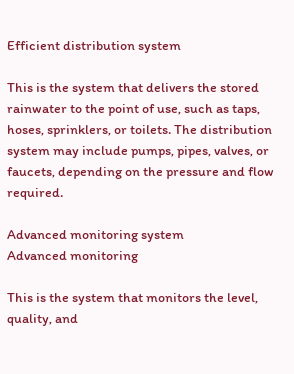Efficient distribution system

This is the system that delivers the stored rainwater to the point of use, such as taps, hoses, sprinklers, or toilets. The distribution system may include pumps, pipes, valves, or faucets, depending on the pressure and flow required.

Advanced monitoring system
Advanced monitoring

This is the system that monitors the level, quality, and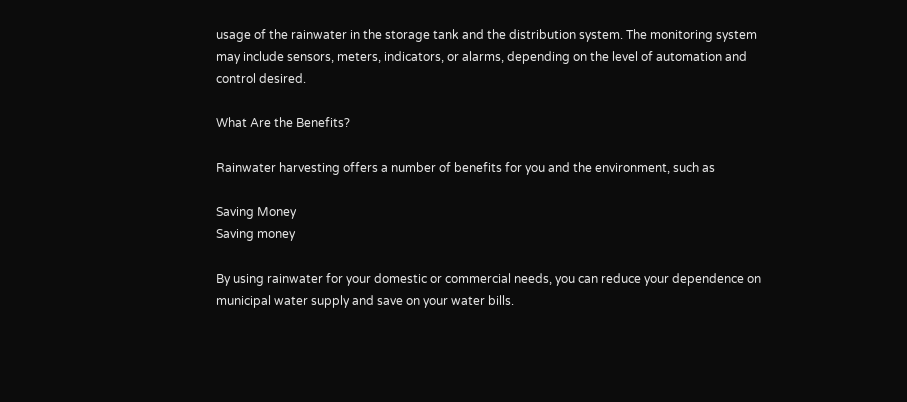usage of the rainwater in the storage tank and the distribution system. The monitoring system may include sensors, meters, indicators, or alarms, depending on the level of automation and control desired.

What Are the Benefits?

Rainwater harvesting offers a number of benefits for you and the environment, such as

Saving Money
Saving money

By using rainwater for your domestic or commercial needs, you can reduce your dependence on municipal water supply and save on your water bills.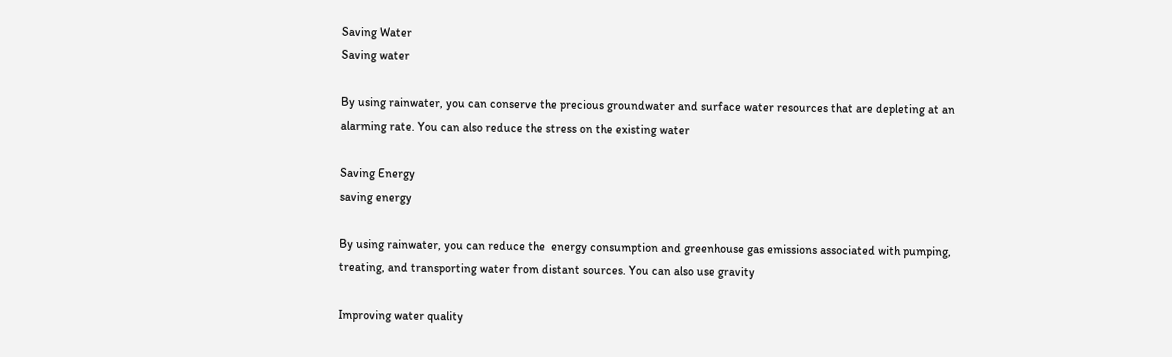Saving Water
Saving water

By using rainwater, you can conserve the precious groundwater and surface water resources that are depleting at an alarming rate. You can also reduce the stress on the existing water

Saving Energy
saving energy

By using rainwater, you can reduce the  energy consumption and greenhouse gas emissions associated with pumping, treating, and transporting water from distant sources. You can also use gravity

Improving water quality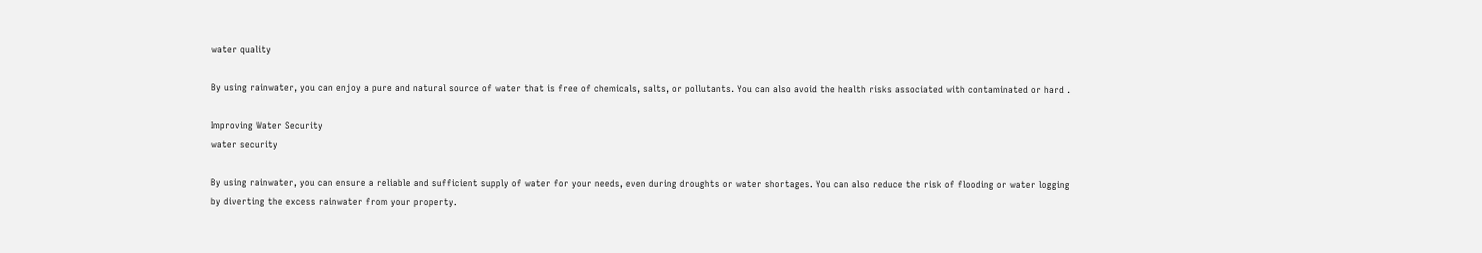water quality

By using rainwater, you can enjoy a pure and natural source of water that is free of chemicals, salts, or pollutants. You can also avoid the health risks associated with contaminated or hard .

Improving Water Security
water security

By using rainwater, you can ensure a reliable and sufficient supply of water for your needs, even during droughts or water shortages. You can also reduce the risk of flooding or water logging by diverting the excess rainwater from your property.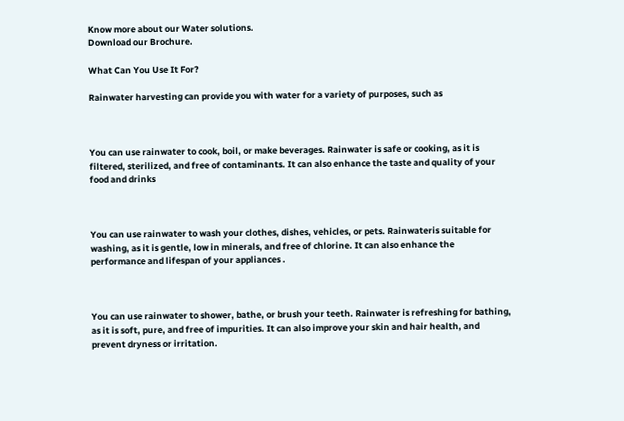Know more about our Water solutions.
Download our Brochure.

What Can You Use It For?

Rainwater harvesting can provide you with water for a variety of purposes, such as



You can use rainwater to cook, boil, or make beverages. Rainwater is safe or cooking, as it is filtered, sterilized, and free of contaminants. It can also enhance the taste and quality of your food and drinks



You can use rainwater to wash your clothes, dishes, vehicles, or pets. Rainwateris suitable for washing, as it is gentle, low in minerals, and free of chlorine. It can also enhance the performance and lifespan of your appliances .



You can use rainwater to shower, bathe, or brush your teeth. Rainwater is refreshing for bathing, as it is soft, pure, and free of impurities. It can also improve your skin and hair health, and prevent dryness or irritation.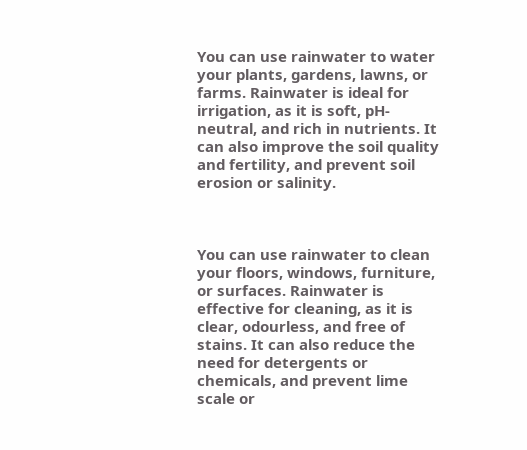You can use rainwater to water your plants, gardens, lawns, or farms. Rainwater is ideal for irrigation, as it is soft, pH-neutral, and rich in nutrients. It can also improve the soil quality and fertility, and prevent soil erosion or salinity.



You can use rainwater to clean your floors, windows, furniture, or surfaces. Rainwater is effective for cleaning, as it is clear, odourless, and free of stains. It can also reduce the need for detergents or chemicals, and prevent lime scale or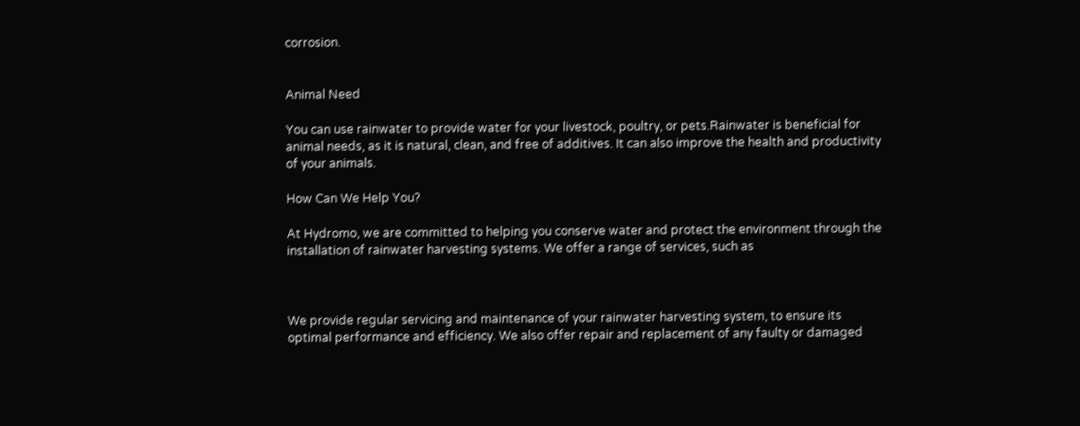corrosion.


Animal Need

You can use rainwater to provide water for your livestock, poultry, or pets.Rainwater is beneficial for animal needs, as it is natural, clean, and free of additives. It can also improve the health and productivity of your animals.

How Can We Help You?

At Hydromo, we are committed to helping you conserve water and protect the environment through the installation of rainwater harvesting systems. We offer a range of services, such as



We provide regular servicing and maintenance of your rainwater harvesting system, to ensure its optimal performance and efficiency. We also offer repair and replacement of any faulty or damaged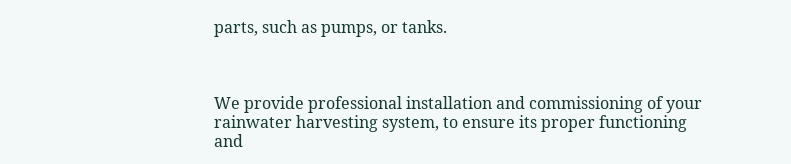parts, such as pumps, or tanks.



We provide professional installation and commissioning of your rainwater harvesting system, to ensure its proper functioning and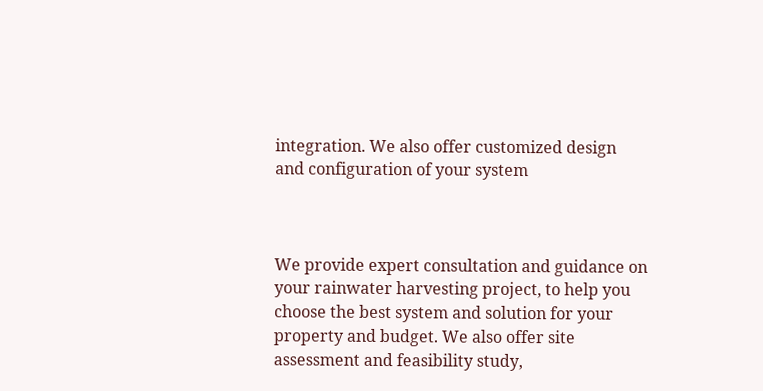integration. We also offer customized design and configuration of your system



We provide expert consultation and guidance on your rainwater harvesting project, to help you choose the best system and solution for your property and budget. We also offer site assessment and feasibility study,